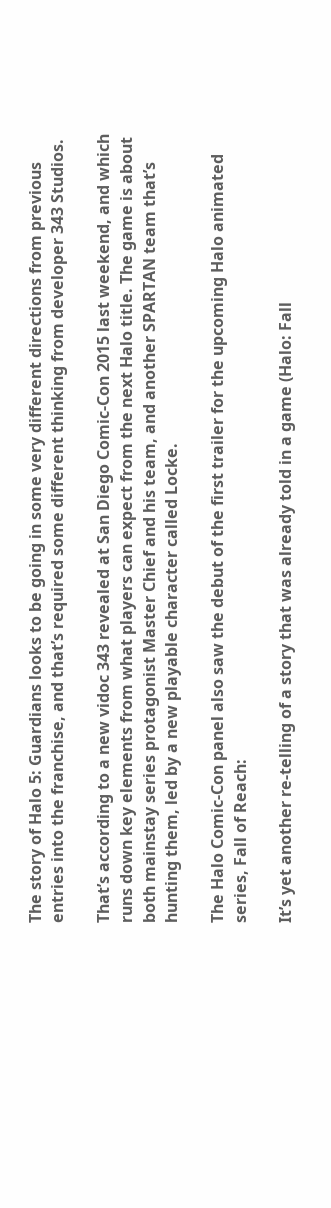The story of Halo 5: Guardians looks to be going in some very different directions from previous entries into the franchise, and that’s required some different thinking from developer 343 Studios.

That’s according to a new vidoc 343 revealed at San Diego Comic-Con 2015 last weekend, and which runs down key elements from what players can expect from the next Halo title. The game is about both mainstay series protagonist Master Chief and his team, and another SPARTAN team that’s hunting them, led by a new playable character called Locke.

The Halo Comic-Con panel also saw the debut of the first trailer for the upcoming Halo animated series, Fall of Reach:

It’s yet another re-telling of a story that was already told in a game (Halo: Fall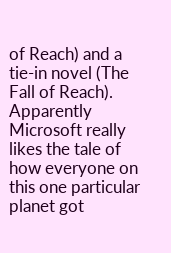of Reach) and a tie-in novel (The Fall of Reach). Apparently Microsoft really likes the tale of how everyone on this one particular planet got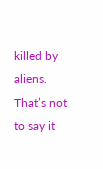killed by aliens. That’s not to say it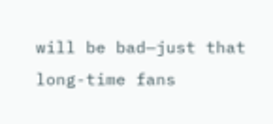will be bad—just that long-time fans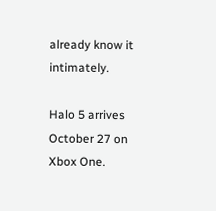already know it intimately.

Halo 5 arrives October 27 on Xbox One.